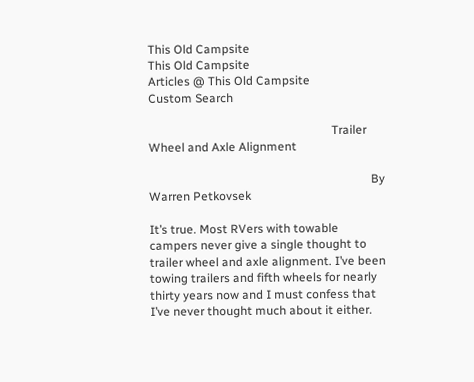This Old Campsite
This Old Campsite
Articles @ This Old Campsite
Custom Search

                                                             Trailer Wheel and Axle Alignment

                                                                          By Warren Petkovsek

It’s true. Most RVers with towable campers never give a single thought to trailer wheel and axle alignment. I’ve been towing trailers and fifth wheels for nearly thirty years now and I must confess that I’ve never thought much about it either.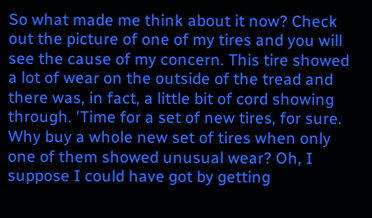So what made me think about it now? Check out the picture of one of my tires and you will see the cause of my concern. This tire showed a lot of wear on the outside of the tread and there was, in fact, a little bit of cord showing through. 'Time for a set of new tires, for sure. Why buy a whole new set of tires when only one of them showed unusual wear? Oh, I suppose I could have got by getting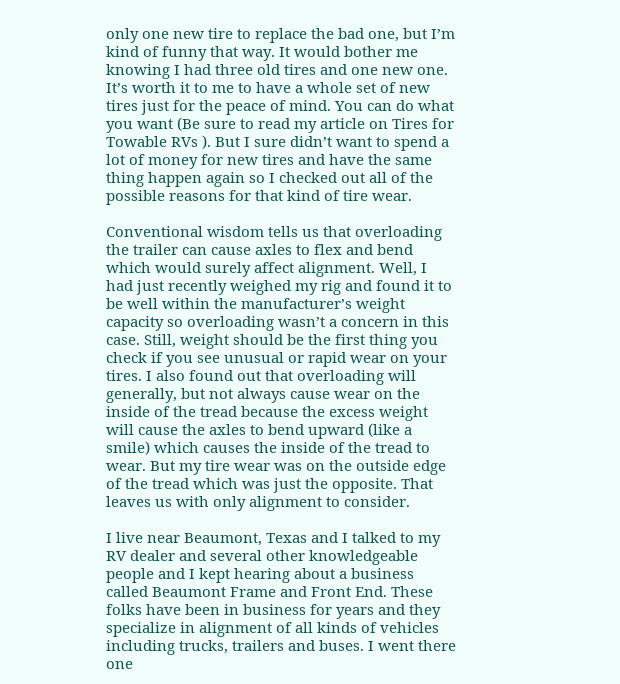only one new tire to replace the bad one, but I’m kind of funny that way. It would bother me knowing I had three old tires and one new one. It’s worth it to me to have a whole set of new tires just for the peace of mind. You can do what you want (Be sure to read my article on Tires for Towable RVs ). But I sure didn’t want to spend a lot of money for new tires and have the same thing happen again so I checked out all of the possible reasons for that kind of tire wear.

Conventional wisdom tells us that overloading the trailer can cause axles to flex and bend which would surely affect alignment. Well, I had just recently weighed my rig and found it to be well within the manufacturer’s weight capacity so overloading wasn’t a concern in this case. Still, weight should be the first thing you check if you see unusual or rapid wear on your tires. I also found out that overloading will generally, but not always cause wear on the inside of the tread because the excess weight will cause the axles to bend upward (like a smile) which causes the inside of the tread to wear. But my tire wear was on the outside edge of the tread which was just the opposite. That leaves us with only alignment to consider.

I live near Beaumont, Texas and I talked to my RV dealer and several other knowledgeable people and I kept hearing about a business called Beaumont Frame and Front End. These folks have been in business for years and they specialize in alignment of all kinds of vehicles including trucks, trailers and buses. I went there one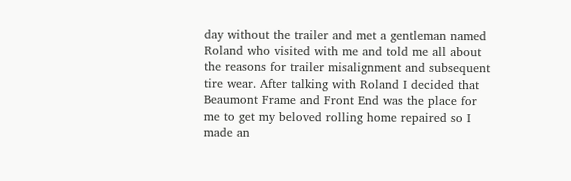day without the trailer and met a gentleman named Roland who visited with me and told me all about the reasons for trailer misalignment and subsequent tire wear. After talking with Roland I decided that Beaumont Frame and Front End was the place for me to get my beloved rolling home repaired so I made an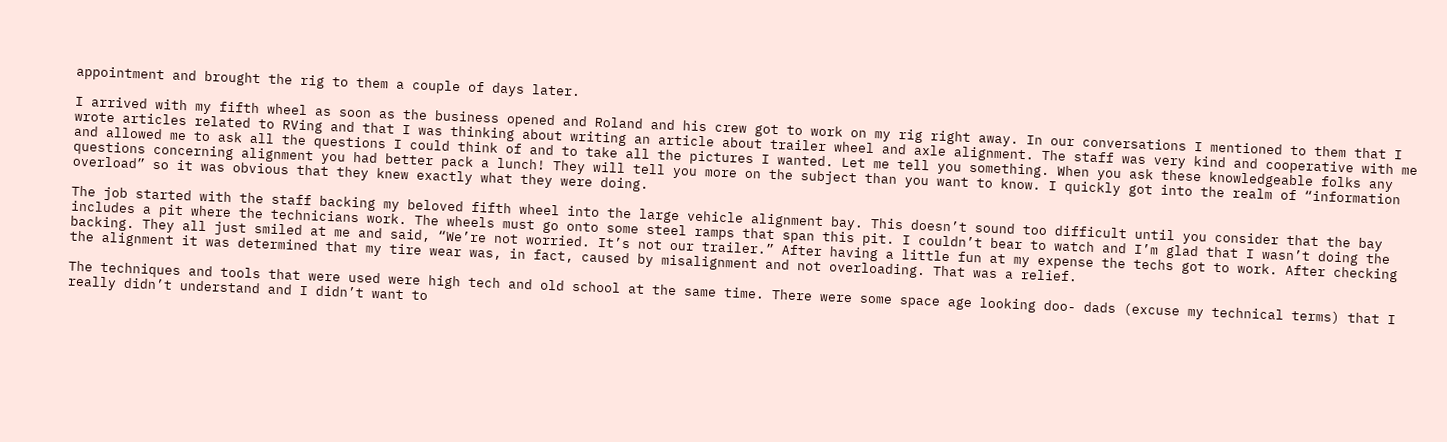appointment and brought the rig to them a couple of days later.

I arrived with my fifth wheel as soon as the business opened and Roland and his crew got to work on my rig right away. In our conversations I mentioned to them that I wrote articles related to RVing and that I was thinking about writing an article about trailer wheel and axle alignment. The staff was very kind and cooperative with me and allowed me to ask all the questions I could think of and to take all the pictures I wanted. Let me tell you something. When you ask these knowledgeable folks any questions concerning alignment you had better pack a lunch! They will tell you more on the subject than you want to know. I quickly got into the realm of “information overload” so it was obvious that they knew exactly what they were doing.

The job started with the staff backing my beloved fifth wheel into the large vehicle alignment bay. This doesn’t sound too difficult until you consider that the bay includes a pit where the technicians work. The wheels must go onto some steel ramps that span this pit. I couldn’t bear to watch and I’m glad that I wasn’t doing the backing. They all just smiled at me and said, “We’re not worried. It’s not our trailer.” After having a little fun at my expense the techs got to work. After checking the alignment it was determined that my tire wear was, in fact, caused by misalignment and not overloading. That was a relief.

The techniques and tools that were used were high tech and old school at the same time. There were some space age looking doo- dads (excuse my technical terms) that I really didn’t understand and I didn’t want to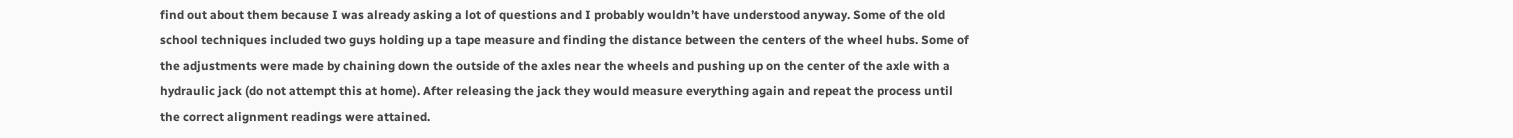find out about them because I was already asking a lot of questions and I probably wouldn’t have understood anyway. Some of the old school techniques included two guys holding up a tape measure and finding the distance between the centers of the wheel hubs. Some of the adjustments were made by chaining down the outside of the axles near the wheels and pushing up on the center of the axle with a hydraulic jack (do not attempt this at home). After releasing the jack they would measure everything again and repeat the process until the correct alignment readings were attained.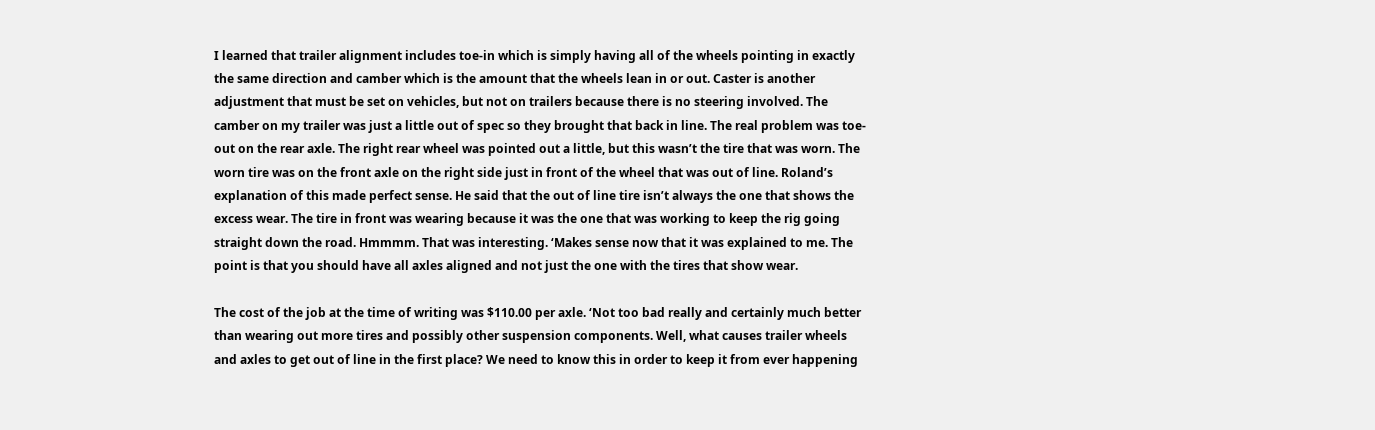I learned that trailer alignment includes toe-in which is simply having all of the wheels pointing in exactly the same direction and camber which is the amount that the wheels lean in or out. Caster is another adjustment that must be set on vehicles, but not on trailers because there is no steering involved. The camber on my trailer was just a little out of spec so they brought that back in line. The real problem was toe-out on the rear axle. The right rear wheel was pointed out a little, but this wasn’t the tire that was worn. The worn tire was on the front axle on the right side just in front of the wheel that was out of line. Roland’s explanation of this made perfect sense. He said that the out of line tire isn’t always the one that shows the excess wear. The tire in front was wearing because it was the one that was working to keep the rig going straight down the road. Hmmmm. That was interesting. ‘Makes sense now that it was explained to me. The point is that you should have all axles aligned and not just the one with the tires that show wear.

The cost of the job at the time of writing was $110.00 per axle. ‘Not too bad really and certainly much better than wearing out more tires and possibly other suspension components. Well, what causes trailer wheels and axles to get out of line in the first place? We need to know this in order to keep it from ever happening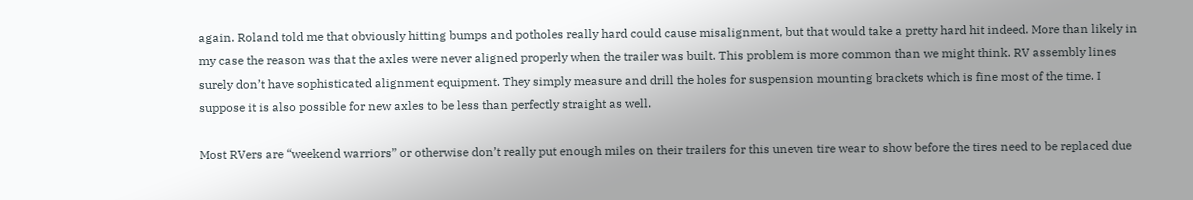again. Roland told me that obviously hitting bumps and potholes really hard could cause misalignment, but that would take a pretty hard hit indeed. More than likely in my case the reason was that the axles were never aligned properly when the trailer was built. This problem is more common than we might think. RV assembly lines surely don’t have sophisticated alignment equipment. They simply measure and drill the holes for suspension mounting brackets which is fine most of the time. I suppose it is also possible for new axles to be less than perfectly straight as well.

Most RVers are “weekend warriors” or otherwise don’t really put enough miles on their trailers for this uneven tire wear to show before the tires need to be replaced due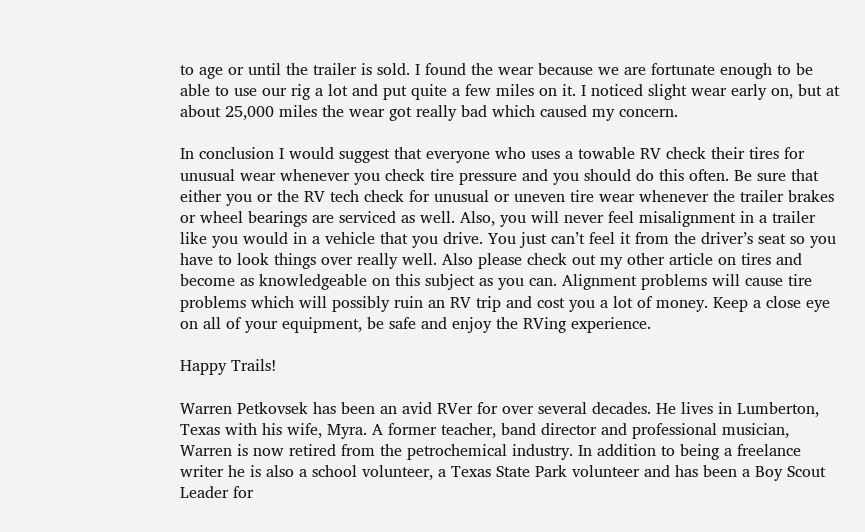to age or until the trailer is sold. I found the wear because we are fortunate enough to be able to use our rig a lot and put quite a few miles on it. I noticed slight wear early on, but at about 25,000 miles the wear got really bad which caused my concern.

In conclusion I would suggest that everyone who uses a towable RV check their tires for unusual wear whenever you check tire pressure and you should do this often. Be sure that either you or the RV tech check for unusual or uneven tire wear whenever the trailer brakes or wheel bearings are serviced as well. Also, you will never feel misalignment in a trailer like you would in a vehicle that you drive. You just can’t feel it from the driver’s seat so you have to look things over really well. Also please check out my other article on tires and become as knowledgeable on this subject as you can. Alignment problems will cause tire problems which will possibly ruin an RV trip and cost you a lot of money. Keep a close eye on all of your equipment, be safe and enjoy the RVing experience.

Happy Trails!

Warren Petkovsek has been an avid RVer for over several decades. He lives in Lumberton, Texas with his wife, Myra. A former teacher, band director and professional musician, Warren is now retired from the petrochemical industry. In addition to being a freelance writer he is also a school volunteer, a Texas State Park volunteer and has been a Boy Scout Leader for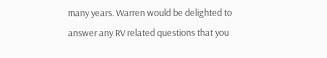many years. Warren would be delighted to answer any RV related questions that you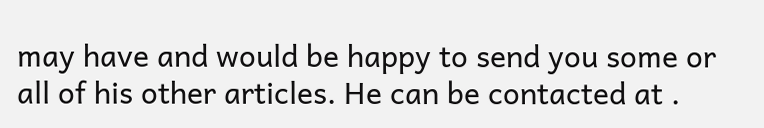may have and would be happy to send you some or all of his other articles. He can be contacted at .